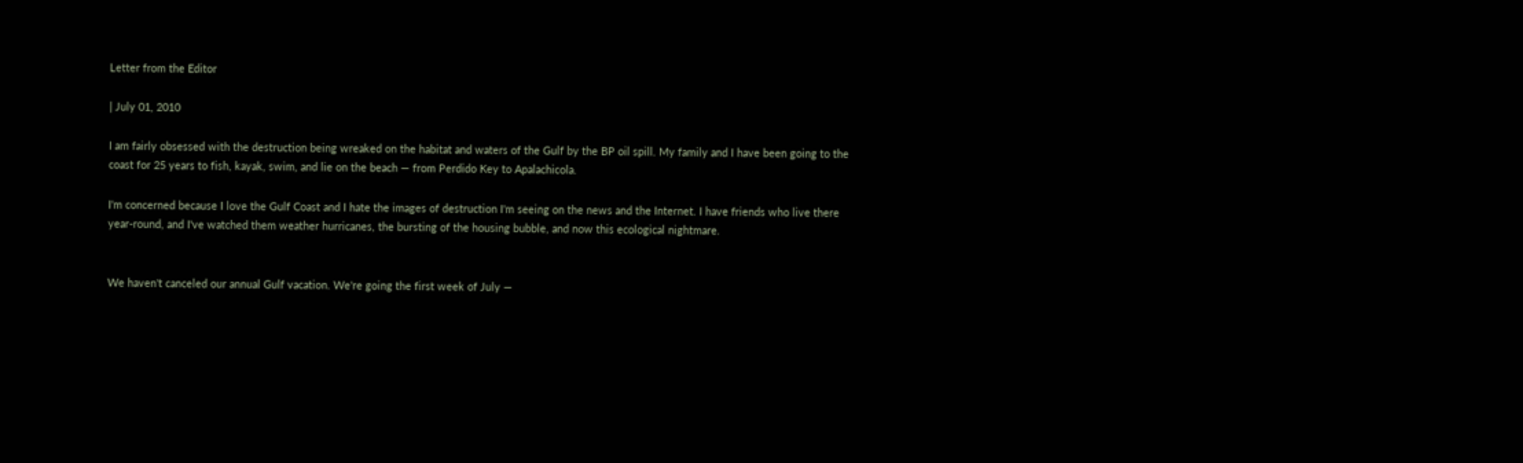Letter from the Editor

| July 01, 2010

I am fairly obsessed with the destruction being wreaked on the habitat and waters of the Gulf by the BP oil spill. My family and I have been going to the coast for 25 years to fish, kayak, swim, and lie on the beach — from Perdido Key to Apalachicola.

I'm concerned because I love the Gulf Coast and I hate the images of destruction I'm seeing on the news and the Internet. I have friends who live there year-round, and I've watched them weather hurricanes, the bursting of the housing bubble, and now this ecological nightmare.


We haven't canceled our annual Gulf vacation. We're going the first week of July —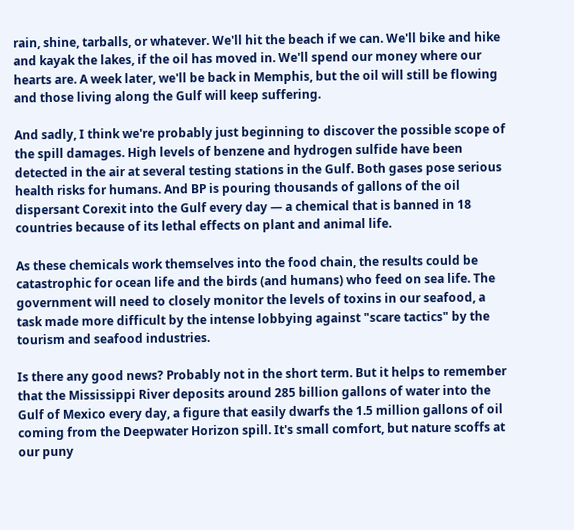rain, shine, tarballs, or whatever. We'll hit the beach if we can. We'll bike and hike and kayak the lakes, if the oil has moved in. We'll spend our money where our hearts are. A week later, we'll be back in Memphis, but the oil will still be flowing and those living along the Gulf will keep suffering.

And sadly, I think we're probably just beginning to discover the possible scope of the spill damages. High levels of benzene and hydrogen sulfide have been detected in the air at several testing stations in the Gulf. Both gases pose serious health risks for humans. And BP is pouring thousands of gallons of the oil dispersant Corexit into the Gulf every day — a chemical that is banned in 18 countries because of its lethal effects on plant and animal life.

As these chemicals work themselves into the food chain, the results could be catastrophic for ocean life and the birds (and humans) who feed on sea life. The government will need to closely monitor the levels of toxins in our seafood, a task made more difficult by the intense lobbying against "scare tactics" by the tourism and seafood industries.

Is there any good news? Probably not in the short term. But it helps to remember that the Mississippi River deposits around 285 billion gallons of water into the Gulf of Mexico every day, a figure that easily dwarfs the 1.5 million gallons of oil coming from the Deepwater Horizon spill. It's small comfort, but nature scoffs at our puny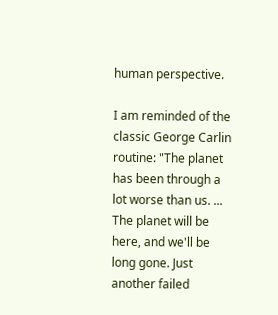human perspective.

I am reminded of the classic George Carlin routine: "The planet has been through a lot worse than us. ... The planet will be here, and we'll be long gone. Just another failed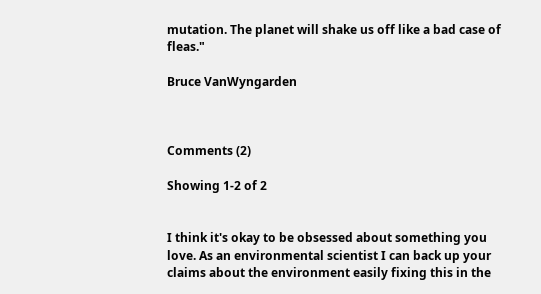mutation. The planet will shake us off like a bad case of fleas."

Bruce VanWyngarden



Comments (2)

Showing 1-2 of 2


I think it's okay to be obsessed about something you love. As an environmental scientist I can back up your claims about the environment easily fixing this in the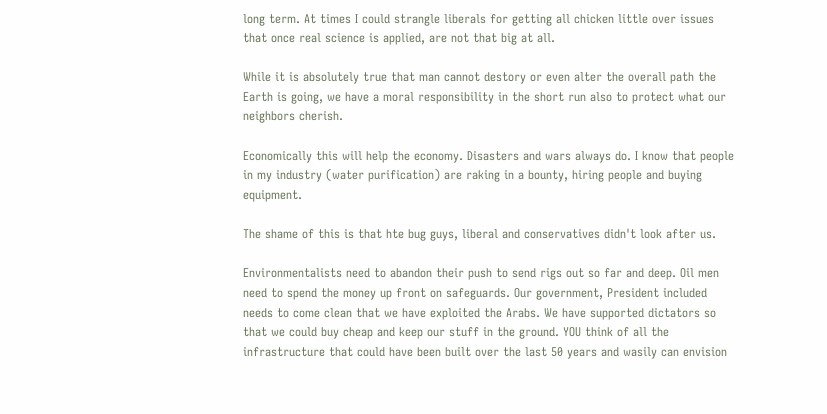long term. At times I could strangle liberals for getting all chicken little over issues that once real science is applied, are not that big at all.

While it is absolutely true that man cannot destory or even alter the overall path the Earth is going, we have a moral responsibility in the short run also to protect what our neighbors cherish.

Economically this will help the economy. Disasters and wars always do. I know that people in my industry (water purification) are raking in a bounty, hiring people and buying equipment.

The shame of this is that hte bug guys, liberal and conservatives didn't look after us.

Environmentalists need to abandon their push to send rigs out so far and deep. Oil men need to spend the money up front on safeguards. Our government, President included needs to come clean that we have exploited the Arabs. We have supported dictators so that we could buy cheap and keep our stuff in the ground. YOU think of all the infrastructure that could have been built over the last 50 years and wasily can envision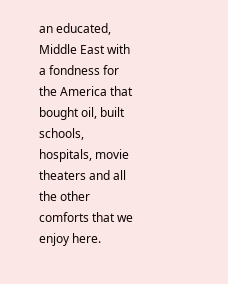an educated, Middle East with a fondness for the America that bought oil, built schools, hospitals, movie theaters and all the other comforts that we enjoy here.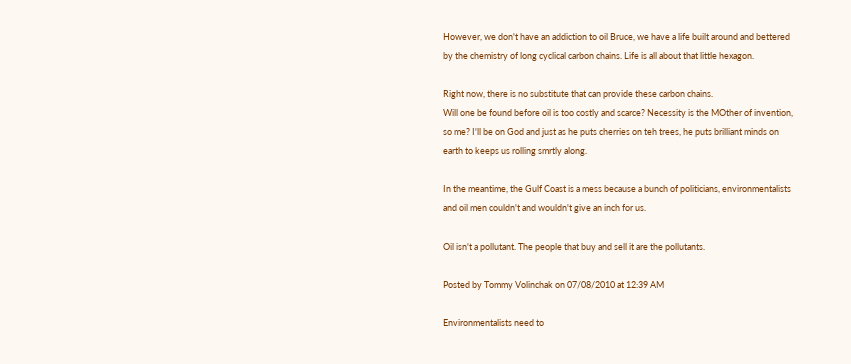However, we don't have an addiction to oil Bruce, we have a life built around and bettered by the chemistry of long cyclical carbon chains. Life is all about that little hexagon.

Right now, there is no substitute that can provide these carbon chains.
Will one be found before oil is too costly and scarce? Necessity is the MOther of invention, so me? I'll be on God and just as he puts cherries on teh trees, he puts brilliant minds on earth to keeps us rolling smrtly along.

In the meantime, the Gulf Coast is a mess because a bunch of politicians, environmentalists and oil men couldn't and wouldn't give an inch for us.

Oil isn't a pollutant. The people that buy and sell it are the pollutants.

Posted by Tommy Volinchak on 07/08/2010 at 12:39 AM

Environmentalists need to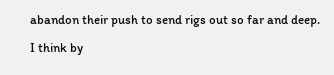abandon their push to send rigs out so far and deep.

I think by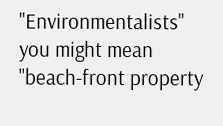"Environmentalists" you might mean "beach-front property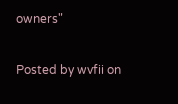owners"

Posted by wvfii on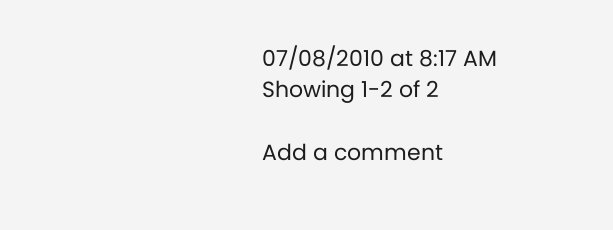07/08/2010 at 8:17 AM
Showing 1-2 of 2

Add a comment